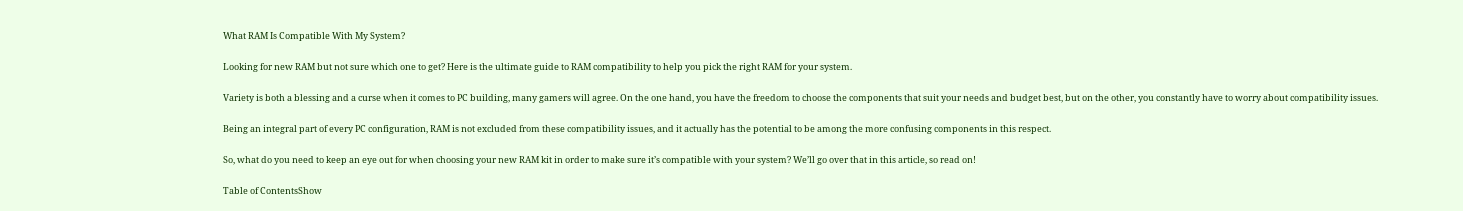What RAM Is Compatible With My System?

Looking for new RAM but not sure which one to get? Here is the ultimate guide to RAM compatibility to help you pick the right RAM for your system.

Variety is both a blessing and a curse when it comes to PC building, many gamers will agree. On the one hand, you have the freedom to choose the components that suit your needs and budget best, but on the other, you constantly have to worry about compatibility issues.

Being an integral part of every PC configuration, RAM is not excluded from these compatibility issues, and it actually has the potential to be among the more confusing components in this respect.

So, what do you need to keep an eye out for when choosing your new RAM kit in order to make sure it’s compatible with your system? We’ll go over that in this article, so read on!

Table of ContentsShow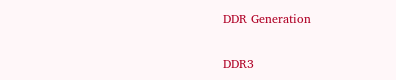DDR Generation

DDR3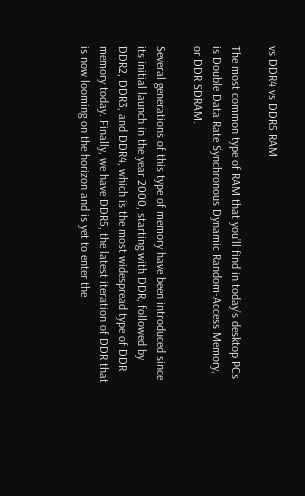vs DDR4 vs DDR5 RAM

The most common type of RAM that you’ll find in today’s desktop PCs is Double Data Rate Synchronous Dynamic Random-Access Memory, or DDR SDRAM.

Several generations of this type of memory have been introduced since its initial launch in the year 2000, starting with DDR, followed by DDR2, DDR3, and DDR4, which is the most widespread type of DDR memory today. Finally, we have DDR5, the latest iteration of DDR that is now looming on the horizon and is yet to enter the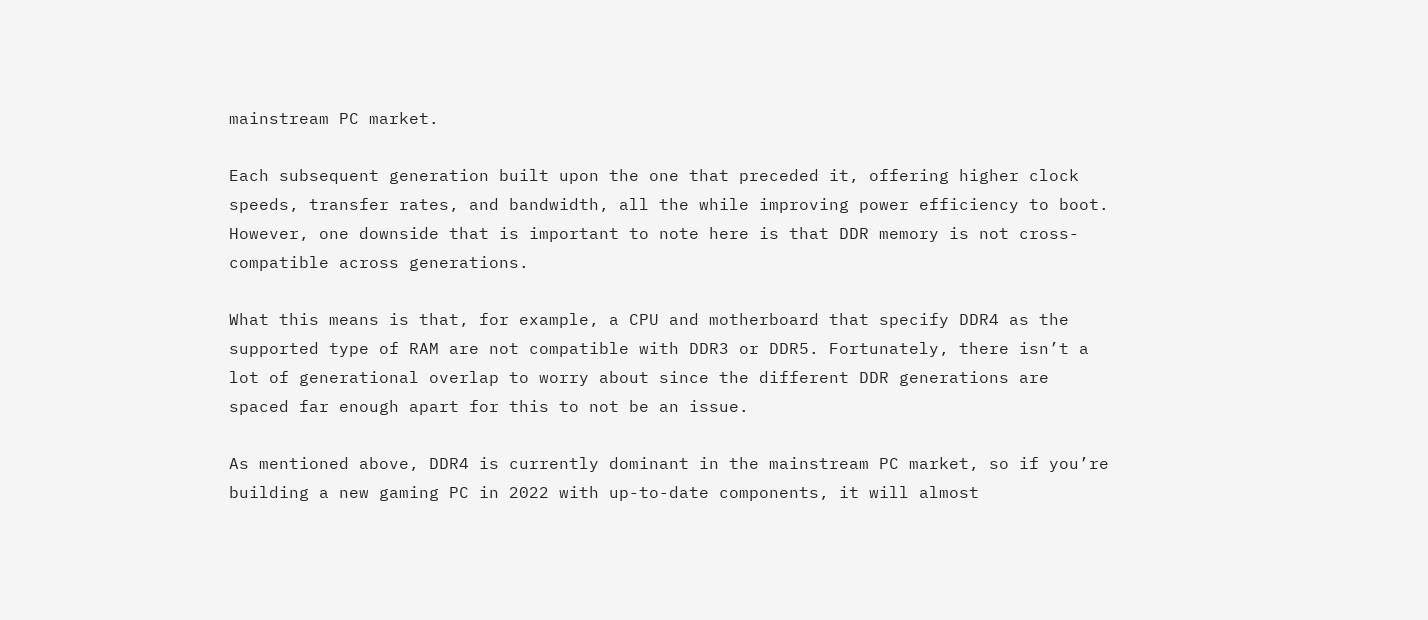mainstream PC market.

Each subsequent generation built upon the one that preceded it, offering higher clock speeds, transfer rates, and bandwidth, all the while improving power efficiency to boot. However, one downside that is important to note here is that DDR memory is not cross-compatible across generations.

What this means is that, for example, a CPU and motherboard that specify DDR4 as the supported type of RAM are not compatible with DDR3 or DDR5. Fortunately, there isn’t a lot of generational overlap to worry about since the different DDR generations are spaced far enough apart for this to not be an issue.

As mentioned above, DDR4 is currently dominant in the mainstream PC market, so if you’re building a new gaming PC in 2022 with up-to-date components, it will almost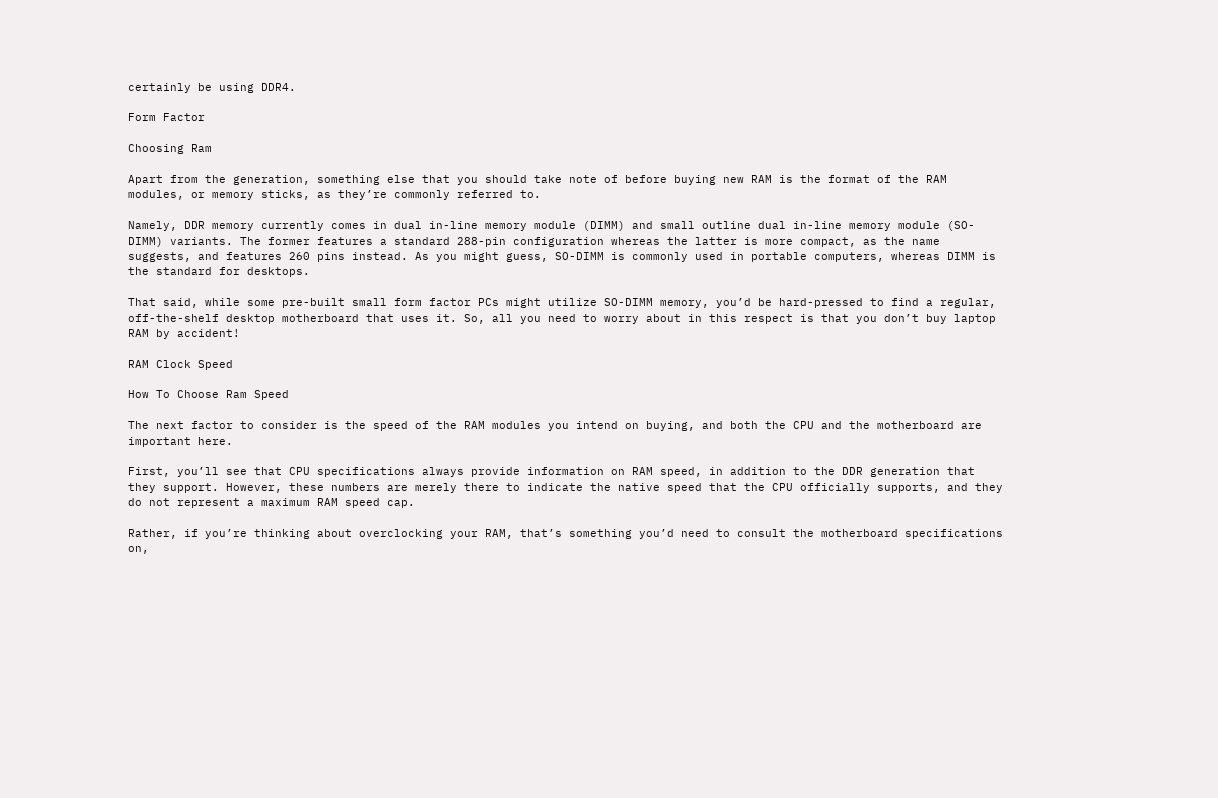certainly be using DDR4.

Form Factor

Choosing Ram

Apart from the generation, something else that you should take note of before buying new RAM is the format of the RAM modules, or memory sticks, as they’re commonly referred to.

Namely, DDR memory currently comes in dual in-line memory module (DIMM) and small outline dual in-line memory module (SO-DIMM) variants. The former features a standard 288-pin configuration whereas the latter is more compact, as the name suggests, and features 260 pins instead. As you might guess, SO-DIMM is commonly used in portable computers, whereas DIMM is the standard for desktops.

That said, while some pre-built small form factor PCs might utilize SO-DIMM memory, you’d be hard-pressed to find a regular, off-the-shelf desktop motherboard that uses it. So, all you need to worry about in this respect is that you don’t buy laptop RAM by accident!

RAM Clock Speed

How To Choose Ram Speed

The next factor to consider is the speed of the RAM modules you intend on buying, and both the CPU and the motherboard are important here.

First, you’ll see that CPU specifications always provide information on RAM speed, in addition to the DDR generation that they support. However, these numbers are merely there to indicate the native speed that the CPU officially supports, and they do not represent a maximum RAM speed cap.

Rather, if you’re thinking about overclocking your RAM, that’s something you’d need to consult the motherboard specifications on,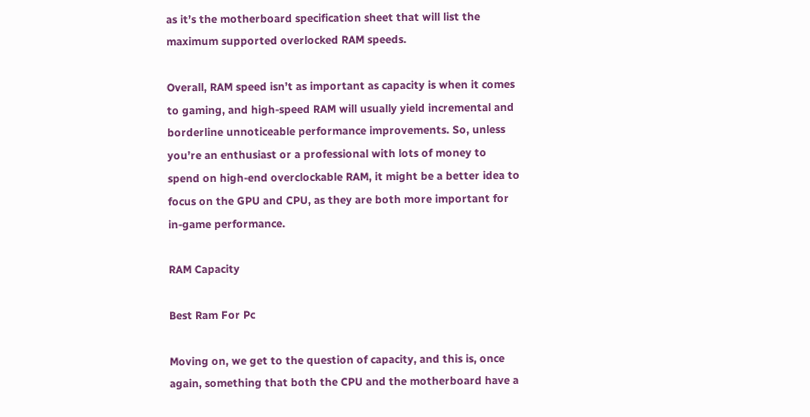as it’s the motherboard specification sheet that will list the maximum supported overlocked RAM speeds.

Overall, RAM speed isn’t as important as capacity is when it comes to gaming, and high-speed RAM will usually yield incremental and borderline unnoticeable performance improvements. So, unless you’re an enthusiast or a professional with lots of money to spend on high-end overclockable RAM, it might be a better idea to focus on the GPU and CPU, as they are both more important for in-game performance.

RAM Capacity

Best Ram For Pc

Moving on, we get to the question of capacity, and this is, once again, something that both the CPU and the motherboard have a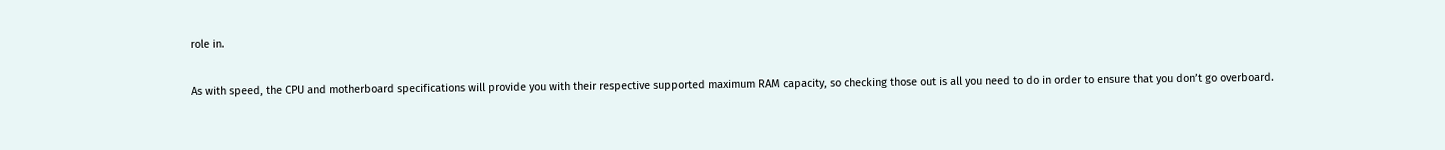role in.

As with speed, the CPU and motherboard specifications will provide you with their respective supported maximum RAM capacity, so checking those out is all you need to do in order to ensure that you don’t go overboard.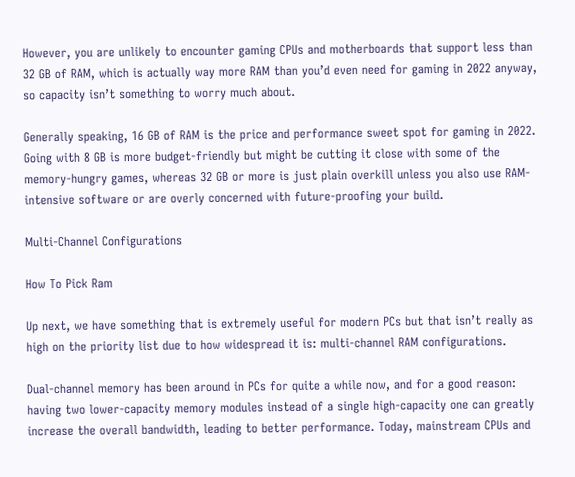However, you are unlikely to encounter gaming CPUs and motherboards that support less than 32 GB of RAM, which is actually way more RAM than you’d even need for gaming in 2022 anyway, so capacity isn’t something to worry much about.

Generally speaking, 16 GB of RAM is the price and performance sweet spot for gaming in 2022. Going with 8 GB is more budget-friendly but might be cutting it close with some of the memory-hungry games, whereas 32 GB or more is just plain overkill unless you also use RAM-intensive software or are overly concerned with future-proofing your build.

Multi-Channel Configurations

How To Pick Ram

Up next, we have something that is extremely useful for modern PCs but that isn’t really as high on the priority list due to how widespread it is: multi-channel RAM configurations.

Dual-channel memory has been around in PCs for quite a while now, and for a good reason: having two lower-capacity memory modules instead of a single high-capacity one can greatly increase the overall bandwidth, leading to better performance. Today, mainstream CPUs and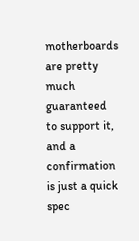motherboards are pretty much guaranteed to support it, and a confirmation is just a quick spec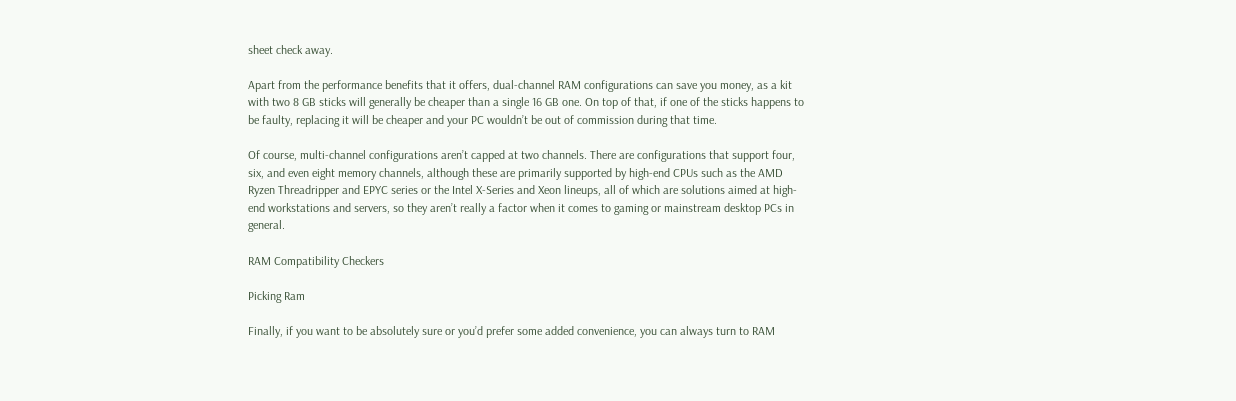sheet check away.

Apart from the performance benefits that it offers, dual-channel RAM configurations can save you money, as a kit with two 8 GB sticks will generally be cheaper than a single 16 GB one. On top of that, if one of the sticks happens to be faulty, replacing it will be cheaper and your PC wouldn’t be out of commission during that time.

Of course, multi-channel configurations aren’t capped at two channels. There are configurations that support four, six, and even eight memory channels, although these are primarily supported by high-end CPUs such as the AMD Ryzen Threadripper and EPYC series or the Intel X-Series and Xeon lineups, all of which are solutions aimed at high-end workstations and servers, so they aren’t really a factor when it comes to gaming or mainstream desktop PCs in general.

RAM Compatibility Checkers

Picking Ram

Finally, if you want to be absolutely sure or you’d prefer some added convenience, you can always turn to RAM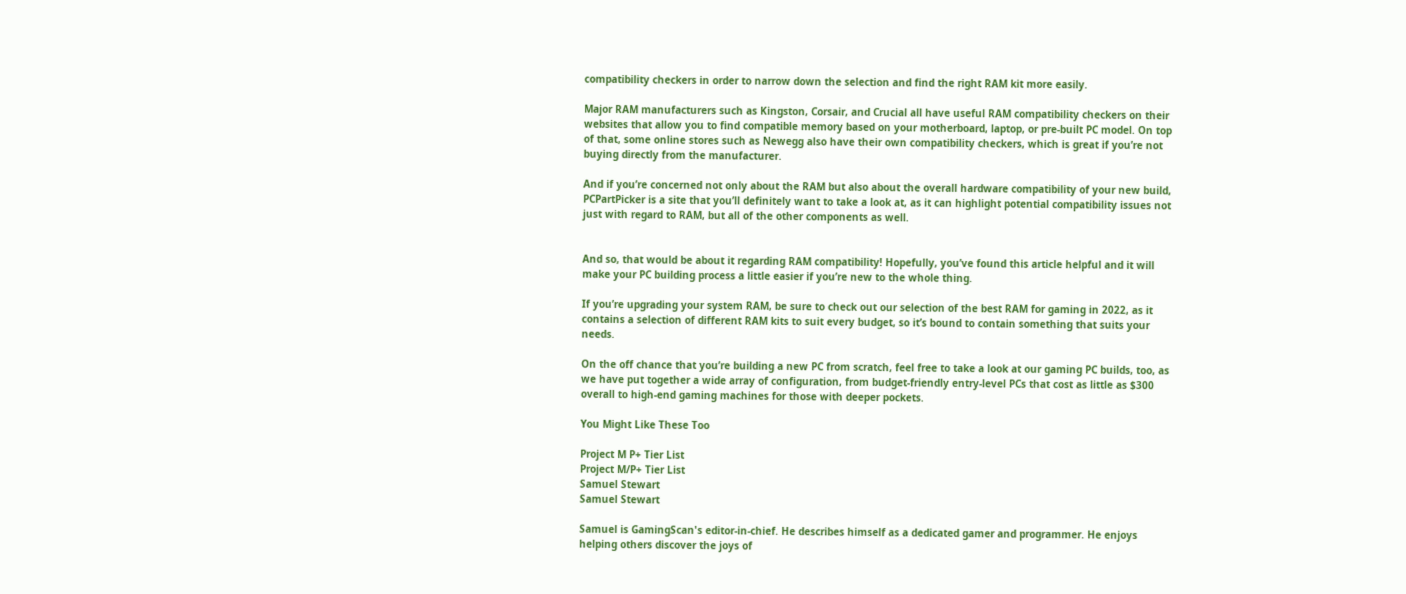compatibility checkers in order to narrow down the selection and find the right RAM kit more easily.

Major RAM manufacturers such as Kingston, Corsair, and Crucial all have useful RAM compatibility checkers on their websites that allow you to find compatible memory based on your motherboard, laptop, or pre-built PC model. On top of that, some online stores such as Newegg also have their own compatibility checkers, which is great if you’re not buying directly from the manufacturer.

And if you’re concerned not only about the RAM but also about the overall hardware compatibility of your new build, PCPartPicker is a site that you’ll definitely want to take a look at, as it can highlight potential compatibility issues not just with regard to RAM, but all of the other components as well.


And so, that would be about it regarding RAM compatibility! Hopefully, you’ve found this article helpful and it will make your PC building process a little easier if you’re new to the whole thing.

If you’re upgrading your system RAM, be sure to check out our selection of the best RAM for gaming in 2022, as it contains a selection of different RAM kits to suit every budget, so it’s bound to contain something that suits your needs.

On the off chance that you’re building a new PC from scratch, feel free to take a look at our gaming PC builds, too, as we have put together a wide array of configuration, from budget-friendly entry-level PCs that cost as little as $300 overall to high-end gaming machines for those with deeper pockets.

You Might Like These Too

Project M P+ Tier List
Project M/P+ Tier List
Samuel Stewart
Samuel Stewart

Samuel is GamingScan's editor-in-chief. He describes himself as a dedicated gamer and programmer. He enjoys helping others discover the joys of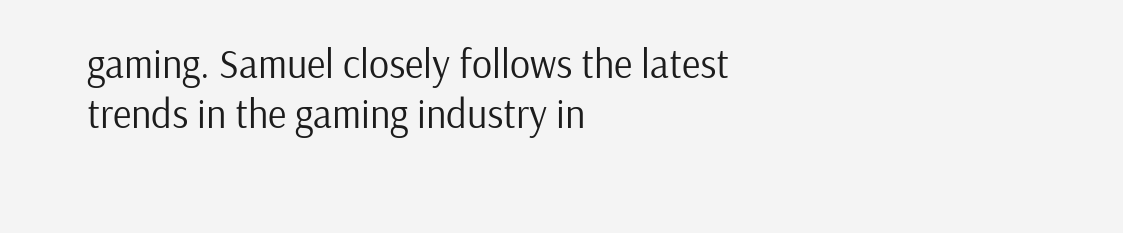gaming. Samuel closely follows the latest trends in the gaming industry in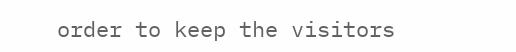order to keep the visitors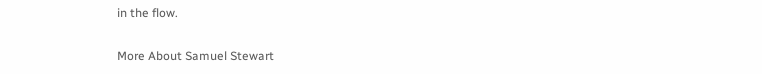in the flow.

More About Samuel Stewart